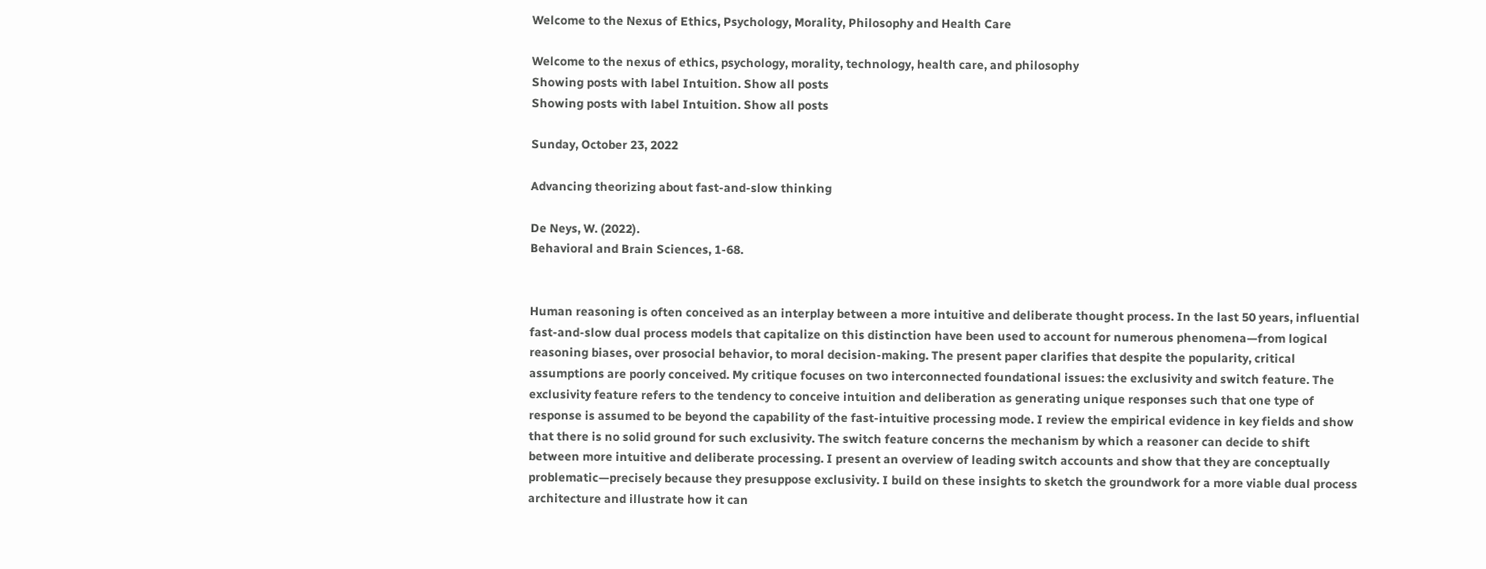Welcome to the Nexus of Ethics, Psychology, Morality, Philosophy and Health Care

Welcome to the nexus of ethics, psychology, morality, technology, health care, and philosophy
Showing posts with label Intuition. Show all posts
Showing posts with label Intuition. Show all posts

Sunday, October 23, 2022

Advancing theorizing about fast-and-slow thinking

De Neys, W. (2022).
Behavioral and Brain Sciences, 1-68.


Human reasoning is often conceived as an interplay between a more intuitive and deliberate thought process. In the last 50 years, influential fast-and-slow dual process models that capitalize on this distinction have been used to account for numerous phenomena—from logical reasoning biases, over prosocial behavior, to moral decision-making. The present paper clarifies that despite the popularity, critical assumptions are poorly conceived. My critique focuses on two interconnected foundational issues: the exclusivity and switch feature. The exclusivity feature refers to the tendency to conceive intuition and deliberation as generating unique responses such that one type of response is assumed to be beyond the capability of the fast-intuitive processing mode. I review the empirical evidence in key fields and show that there is no solid ground for such exclusivity. The switch feature concerns the mechanism by which a reasoner can decide to shift between more intuitive and deliberate processing. I present an overview of leading switch accounts and show that they are conceptually problematic—precisely because they presuppose exclusivity. I build on these insights to sketch the groundwork for a more viable dual process architecture and illustrate how it can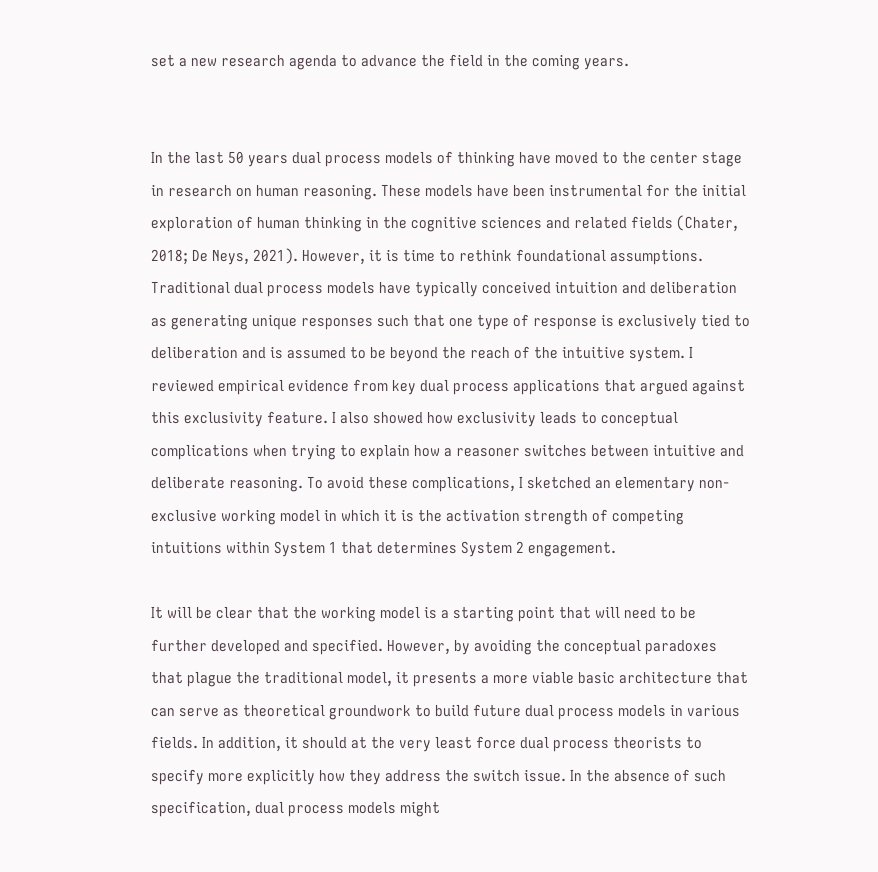set a new research agenda to advance the field in the coming years.


In the last 50 years dual process models of thinking have moved to the center stage in research on human reasoning. These models have been instrumental for the initial exploration of human thinking in the cognitive sciences and related fields (Chater, 2018; De Neys, 2021). However, it is time to rethink foundational assumptions. Traditional dual process models have typically conceived intuition and deliberation as generating unique responses such that one type of response is exclusively tied to deliberation and is assumed to be beyond the reach of the intuitive system. I reviewed empirical evidence from key dual process applications that argued against this exclusivity feature. I also showed how exclusivity leads to conceptual complications when trying to explain how a reasoner switches between intuitive and deliberate reasoning. To avoid these complications, I sketched an elementary non-exclusive working model in which it is the activation strength of competing intuitions within System 1 that determines System 2 engagement.

It will be clear that the working model is a starting point that will need to be further developed and specified. However, by avoiding the conceptual paradoxes that plague the traditional model, it presents a more viable basic architecture that can serve as theoretical groundwork to build future dual process models in various fields. In addition, it should at the very least force dual process theorists to specify more explicitly how they address the switch issue. In the absence of such specification, dual process models might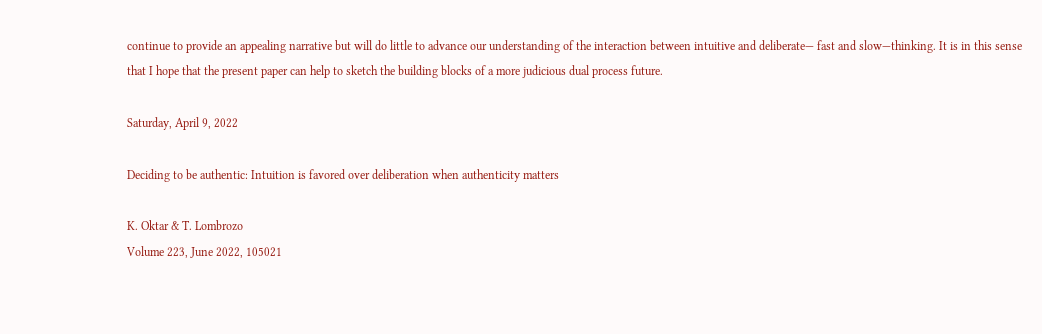continue to provide an appealing narrative but will do little to advance our understanding of the interaction between intuitive and deliberate— fast and slow—thinking. It is in this sense that I hope that the present paper can help to sketch the building blocks of a more judicious dual process future.

Saturday, April 9, 2022

Deciding to be authentic: Intuition is favored over deliberation when authenticity matters

K. Oktar & T. Lombrozo
Volume 223, June 2022, 105021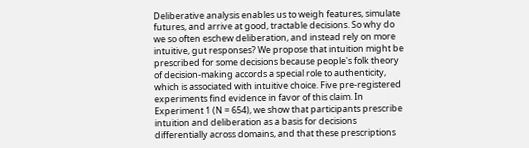Deliberative analysis enables us to weigh features, simulate futures, and arrive at good, tractable decisions. So why do we so often eschew deliberation, and instead rely on more intuitive, gut responses? We propose that intuition might be prescribed for some decisions because people's folk theory of decision-making accords a special role to authenticity, which is associated with intuitive choice. Five pre-registered experiments find evidence in favor of this claim. In Experiment 1 (N = 654), we show that participants prescribe intuition and deliberation as a basis for decisions differentially across domains, and that these prescriptions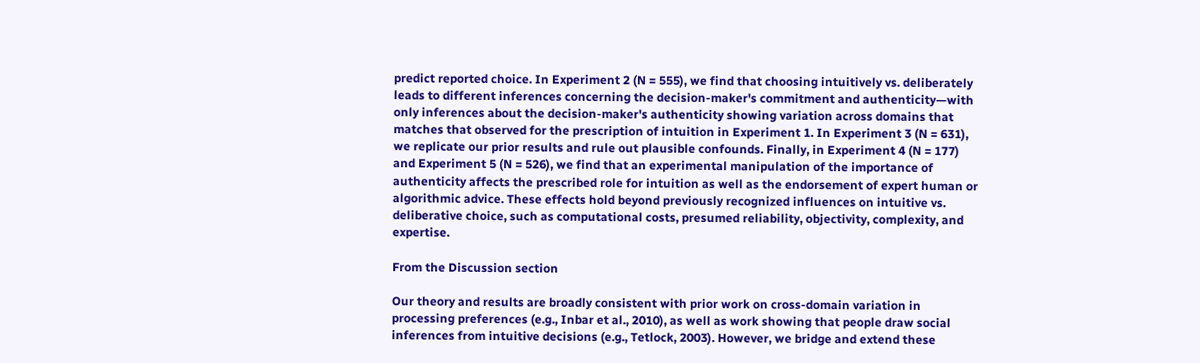predict reported choice. In Experiment 2 (N = 555), we find that choosing intuitively vs. deliberately leads to different inferences concerning the decision-maker's commitment and authenticity—with only inferences about the decision-maker's authenticity showing variation across domains that matches that observed for the prescription of intuition in Experiment 1. In Experiment 3 (N = 631), we replicate our prior results and rule out plausible confounds. Finally, in Experiment 4 (N = 177) and Experiment 5 (N = 526), we find that an experimental manipulation of the importance of authenticity affects the prescribed role for intuition as well as the endorsement of expert human or algorithmic advice. These effects hold beyond previously recognized influences on intuitive vs. deliberative choice, such as computational costs, presumed reliability, objectivity, complexity, and expertise.

From the Discussion section

Our theory and results are broadly consistent with prior work on cross-domain variation in processing preferences (e.g., Inbar et al., 2010), as well as work showing that people draw social inferences from intuitive decisions (e.g., Tetlock, 2003). However, we bridge and extend these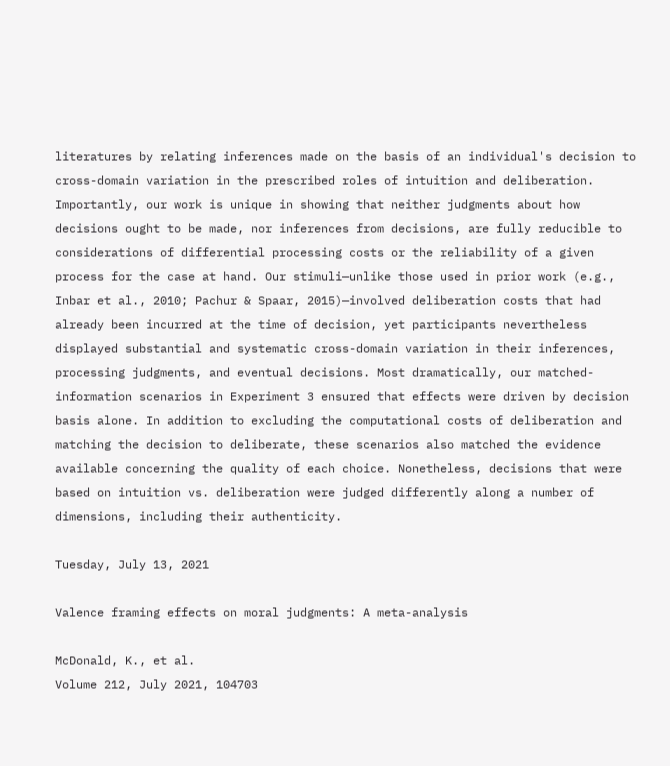literatures by relating inferences made on the basis of an individual's decision to cross-domain variation in the prescribed roles of intuition and deliberation. Importantly, our work is unique in showing that neither judgments about how decisions ought to be made, nor inferences from decisions, are fully reducible to considerations of differential processing costs or the reliability of a given process for the case at hand. Our stimuli—unlike those used in prior work (e.g., Inbar et al., 2010; Pachur & Spaar, 2015)—involved deliberation costs that had already been incurred at the time of decision, yet participants nevertheless displayed substantial and systematic cross-domain variation in their inferences, processing judgments, and eventual decisions. Most dramatically, our matched-information scenarios in Experiment 3 ensured that effects were driven by decision basis alone. In addition to excluding the computational costs of deliberation and matching the decision to deliberate, these scenarios also matched the evidence available concerning the quality of each choice. Nonetheless, decisions that were based on intuition vs. deliberation were judged differently along a number of dimensions, including their authenticity.

Tuesday, July 13, 2021

Valence framing effects on moral judgments: A meta-analysis

McDonald, K., et al.
Volume 212, July 2021, 104703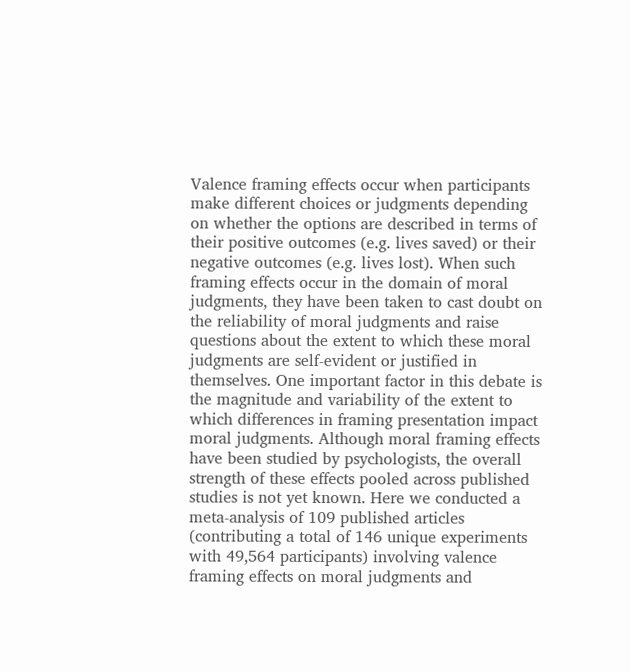Valence framing effects occur when participants make different choices or judgments depending on whether the options are described in terms of their positive outcomes (e.g. lives saved) or their negative outcomes (e.g. lives lost). When such framing effects occur in the domain of moral judgments, they have been taken to cast doubt on the reliability of moral judgments and raise questions about the extent to which these moral judgments are self-evident or justified in themselves. One important factor in this debate is the magnitude and variability of the extent to which differences in framing presentation impact moral judgments. Although moral framing effects have been studied by psychologists, the overall strength of these effects pooled across published studies is not yet known. Here we conducted a meta-analysis of 109 published articles (contributing a total of 146 unique experiments with 49,564 participants) involving valence framing effects on moral judgments and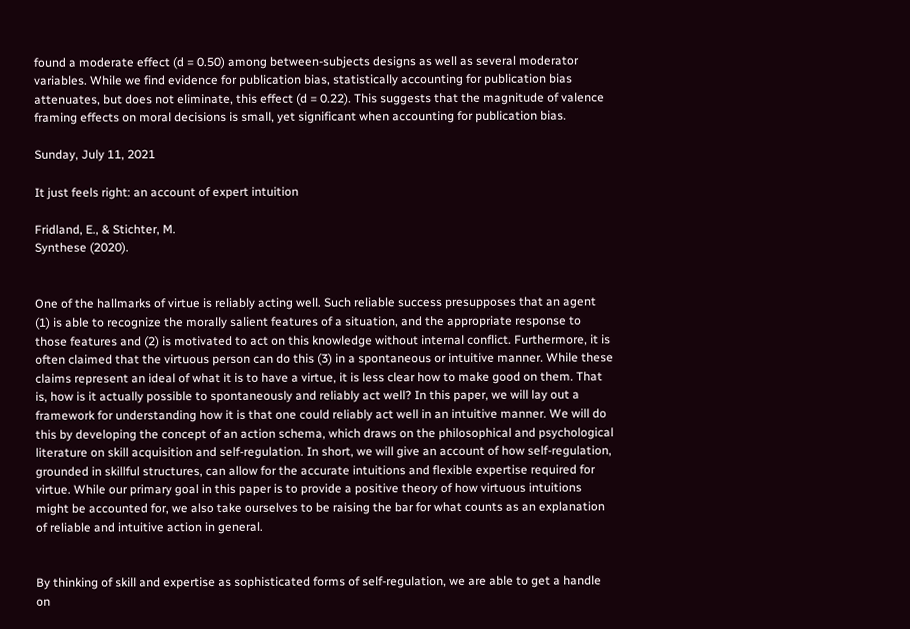found a moderate effect (d = 0.50) among between-subjects designs as well as several moderator variables. While we find evidence for publication bias, statistically accounting for publication bias attenuates, but does not eliminate, this effect (d = 0.22). This suggests that the magnitude of valence framing effects on moral decisions is small, yet significant when accounting for publication bias.

Sunday, July 11, 2021

It just feels right: an account of expert intuition

Fridland, E., & Stichter, M.
Synthese (2020).


One of the hallmarks of virtue is reliably acting well. Such reliable success presupposes that an agent (1) is able to recognize the morally salient features of a situation, and the appropriate response to those features and (2) is motivated to act on this knowledge without internal conflict. Furthermore, it is often claimed that the virtuous person can do this (3) in a spontaneous or intuitive manner. While these claims represent an ideal of what it is to have a virtue, it is less clear how to make good on them. That is, how is it actually possible to spontaneously and reliably act well? In this paper, we will lay out a framework for understanding how it is that one could reliably act well in an intuitive manner. We will do this by developing the concept of an action schema, which draws on the philosophical and psychological literature on skill acquisition and self-regulation. In short, we will give an account of how self-regulation, grounded in skillful structures, can allow for the accurate intuitions and flexible expertise required for virtue. While our primary goal in this paper is to provide a positive theory of how virtuous intuitions might be accounted for, we also take ourselves to be raising the bar for what counts as an explanation of reliable and intuitive action in general.


By thinking of skill and expertise as sophisticated forms of self-regulation, we are able to get a handle on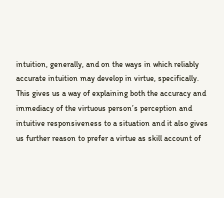intuition, generally, and on the ways in which reliably accurate intuition may develop in virtue, specifically. This gives us a way of explaining both the accuracy and immediacy of the virtuous person’s perception and intuitive responsiveness to a situation and it also gives us further reason to prefer a virtue as skill account of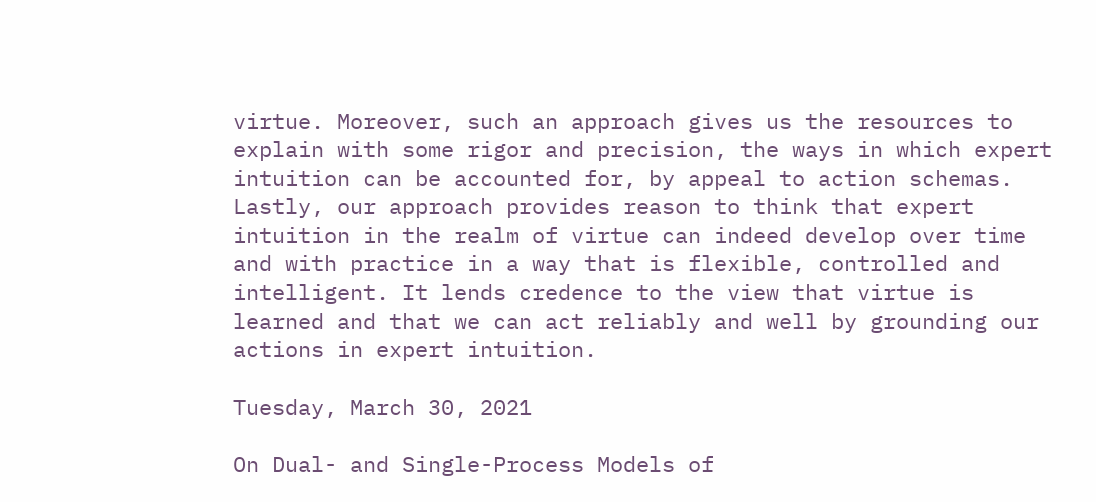virtue. Moreover, such an approach gives us the resources to explain with some rigor and precision, the ways in which expert intuition can be accounted for, by appeal to action schemas. Lastly, our approach provides reason to think that expert intuition in the realm of virtue can indeed develop over time and with practice in a way that is flexible, controlled and intelligent. It lends credence to the view that virtue is learned and that we can act reliably and well by grounding our actions in expert intuition.

Tuesday, March 30, 2021

On Dual- and Single-Process Models of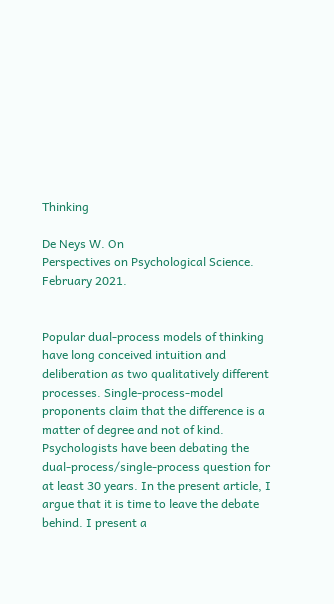Thinking

De Neys W. On
Perspectives on Psychological Science.
February 2021.


Popular dual-process models of thinking have long conceived intuition and deliberation as two qualitatively different processes. Single-process-model proponents claim that the difference is a matter of degree and not of kind. Psychologists have been debating the dual-process/single-process question for at least 30 years. In the present article, I argue that it is time to leave the debate behind. I present a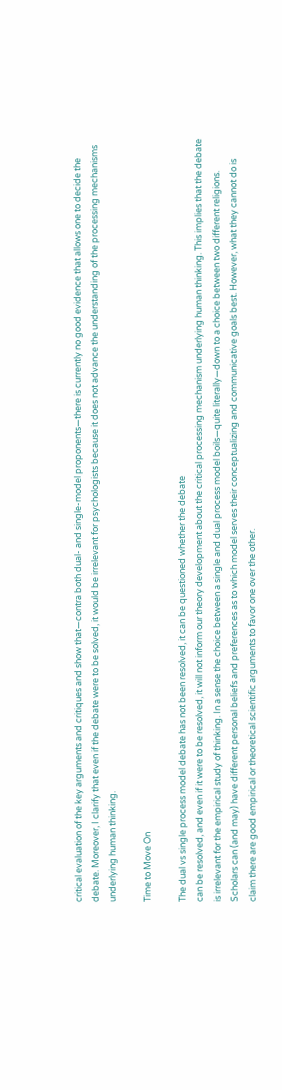critical evaluation of the key arguments and critiques and show that—contra both dual- and single-model proponents—there is currently no good evidence that allows one to decide the debate. Moreover, I clarify that even if the debate were to be solved, it would be irrelevant for psychologists because it does not advance the understanding of the processing mechanisms underlying human thinking.

Time to Move On

The dual vs single process model debate has not been resolved, it can be questioned whether the debate
can be resolved, and even if it were to be resolved, it will not inform our theory development about the critical processing mechanism underlying human thinking. This implies that the debate is irrelevant for the empirical study of thinking. In a sense the choice between a single and dual process model boils—quite literally—down to a choice between two different religions. Scholars can (and may) have different personal beliefs and preferences as to which model serves their conceptualizing and communicative goals best. However, what they cannot do is claim there are good empirical or theoretical scientific arguments to favor one over the other.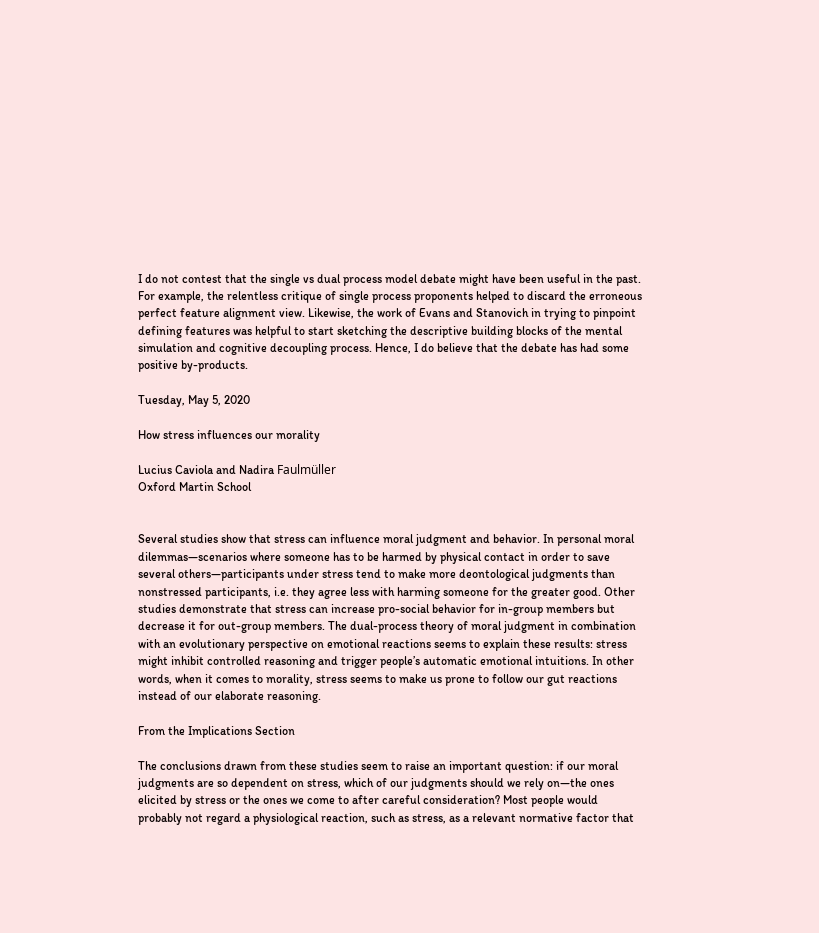I do not contest that the single vs dual process model debate might have been useful in the past. For example, the relentless critique of single process proponents helped to discard the erroneous perfect feature alignment view. Likewise, the work of Evans and Stanovich in trying to pinpoint defining features was helpful to start sketching the descriptive building blocks of the mental simulation and cognitive decoupling process. Hence, I do believe that the debate has had some positive by-products.

Tuesday, May 5, 2020

How stress influences our morality

Lucius Caviola and Nadira Faulmüller
Oxford Martin School


Several studies show that stress can influence moral judgment and behavior. In personal moral dilemmas—scenarios where someone has to be harmed by physical contact in order to save several others—participants under stress tend to make more deontological judgments than nonstressed participants, i.e. they agree less with harming someone for the greater good. Other studies demonstrate that stress can increase pro-social behavior for in-group members but decrease it for out-group members. The dual-process theory of moral judgment in combination with an evolutionary perspective on emotional reactions seems to explain these results: stress might inhibit controlled reasoning and trigger people’s automatic emotional intuitions. In other words, when it comes to morality, stress seems to make us prone to follow our gut reactions instead of our elaborate reasoning.

From the Implications Section

The conclusions drawn from these studies seem to raise an important question: if our moral judgments are so dependent on stress, which of our judgments should we rely on—the ones elicited by stress or the ones we come to after careful consideration? Most people would probably not regard a physiological reaction, such as stress, as a relevant normative factor that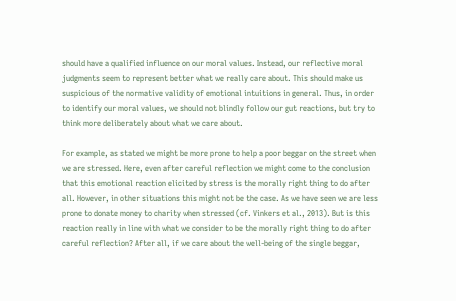should have a qualified influence on our moral values. Instead, our reflective moral judgments seem to represent better what we really care about. This should make us suspicious of the normative validity of emotional intuitions in general. Thus, in order to identify our moral values, we should not blindly follow our gut reactions, but try to think more deliberately about what we care about.

For example, as stated we might be more prone to help a poor beggar on the street when we are stressed. Here, even after careful reflection we might come to the conclusion that this emotional reaction elicited by stress is the morally right thing to do after all. However, in other situations this might not be the case. As we have seen we are less prone to donate money to charity when stressed (cf. Vinkers et al., 2013). But is this reaction really in line with what we consider to be the morally right thing to do after careful reflection? After all, if we care about the well-being of the single beggar,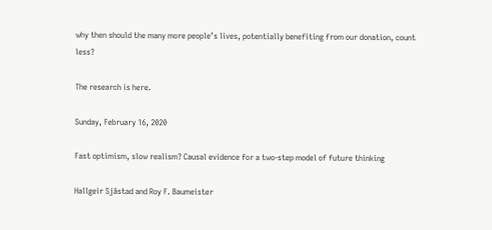why then should the many more people’s lives, potentially benefiting from our donation, count less?

The research is here.

Sunday, February 16, 2020

Fast optimism, slow realism? Causal evidence for a two-step model of future thinking

Hallgeir Sjåstad and Roy F. Baumeister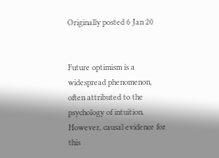Originally posted 6 Jan 20


Future optimism is a widespread phenomenon, often attributed to the psychology of intuition. However, causal evidence for this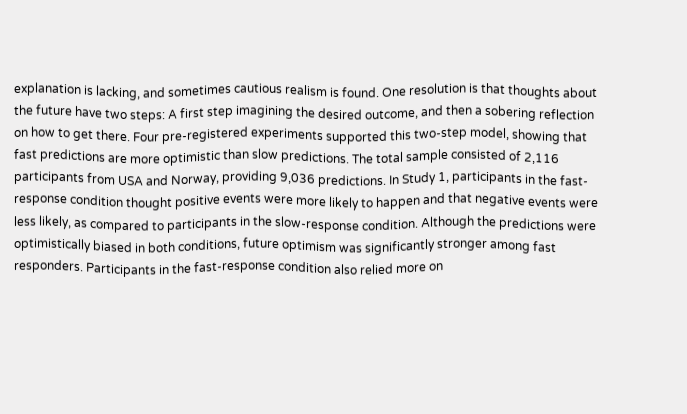explanation is lacking, and sometimes cautious realism is found. One resolution is that thoughts about the future have two steps: A first step imagining the desired outcome, and then a sobering reflection on how to get there. Four pre-registered experiments supported this two-step model, showing that fast predictions are more optimistic than slow predictions. The total sample consisted of 2,116 participants from USA and Norway, providing 9,036 predictions. In Study 1, participants in the fast-response condition thought positive events were more likely to happen and that negative events were less likely, as compared to participants in the slow-response condition. Although the predictions were optimistically biased in both conditions, future optimism was significantly stronger among fast responders. Participants in the fast-response condition also relied more on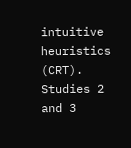intuitive heuristics (CRT). Studies 2 and 3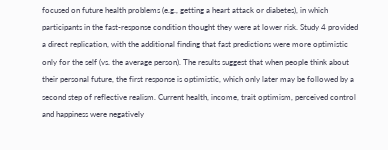focused on future health problems (e.g., getting a heart attack or diabetes), in which participants in the fast-response condition thought they were at lower risk. Study 4 provided a direct replication, with the additional finding that fast predictions were more optimistic only for the self (vs. the average person). The results suggest that when people think about their personal future, the first response is optimistic, which only later may be followed by a second step of reflective realism. Current health, income, trait optimism, perceived control and happiness were negatively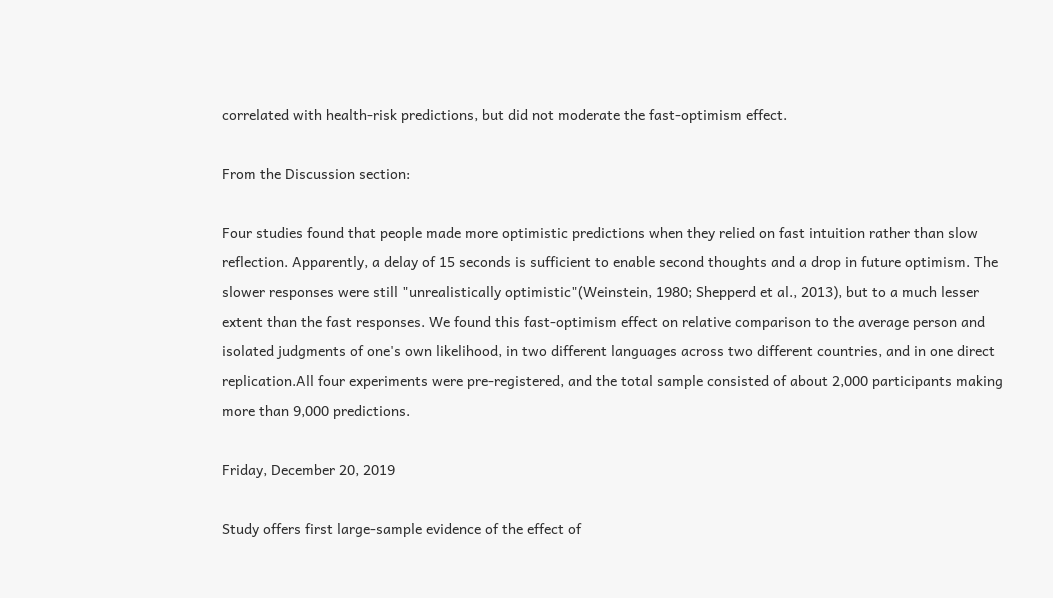correlated with health-risk predictions, but did not moderate the fast-optimism effect.

From the Discussion section:

Four studies found that people made more optimistic predictions when they relied on fast intuition rather than slow reflection. Apparently, a delay of 15 seconds is sufficient to enable second thoughts and a drop in future optimism. The slower responses were still "unrealistically optimistic"(Weinstein, 1980; Shepperd et al., 2013), but to a much lesser extent than the fast responses. We found this fast-optimism effect on relative comparison to the average person and isolated judgments of one's own likelihood, in two different languages across two different countries, and in one direct replication.All four experiments were pre-registered, and the total sample consisted of about 2,000 participants making more than 9,000 predictions.

Friday, December 20, 2019

Study offers first large-sample evidence of the effect of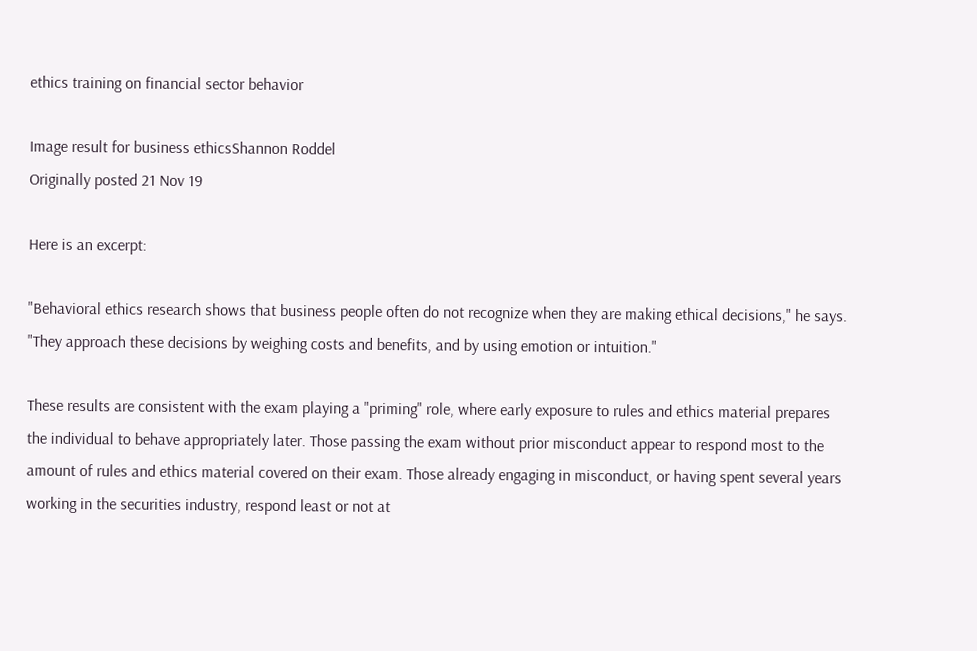ethics training on financial sector behavior

Image result for business ethicsShannon Roddel
Originally posted 21 Nov 19

Here is an excerpt:

"Behavioral ethics research shows that business people often do not recognize when they are making ethical decisions," he says. "They approach these decisions by weighing costs and benefits, and by using emotion or intuition."

These results are consistent with the exam playing a "priming" role, where early exposure to rules and ethics material prepares the individual to behave appropriately later. Those passing the exam without prior misconduct appear to respond most to the amount of rules and ethics material covered on their exam. Those already engaging in misconduct, or having spent several years working in the securities industry, respond least or not at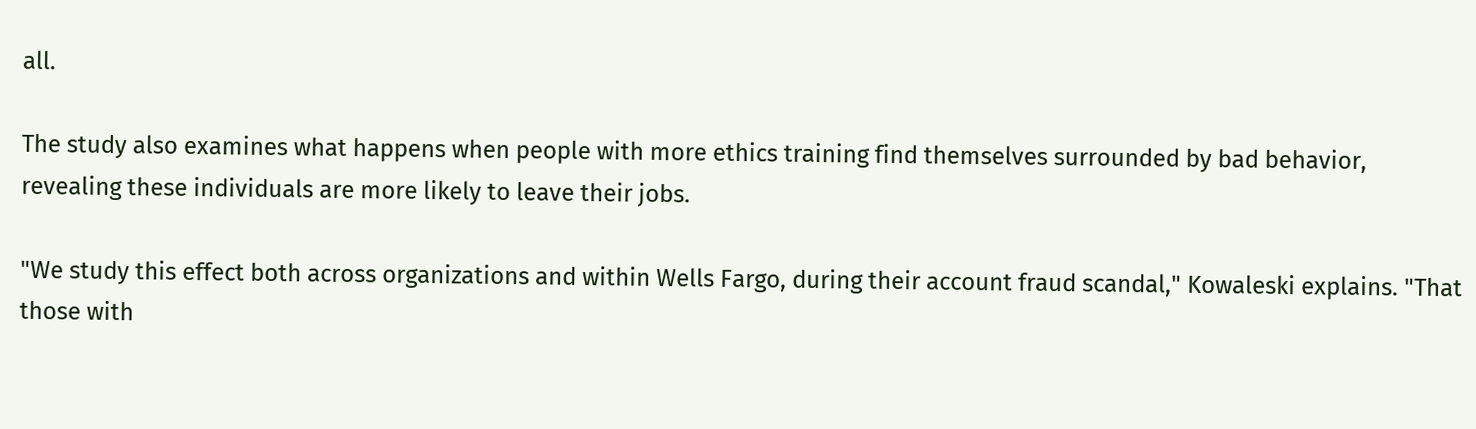all.

The study also examines what happens when people with more ethics training find themselves surrounded by bad behavior, revealing these individuals are more likely to leave their jobs.

"We study this effect both across organizations and within Wells Fargo, during their account fraud scandal," Kowaleski explains. "That those with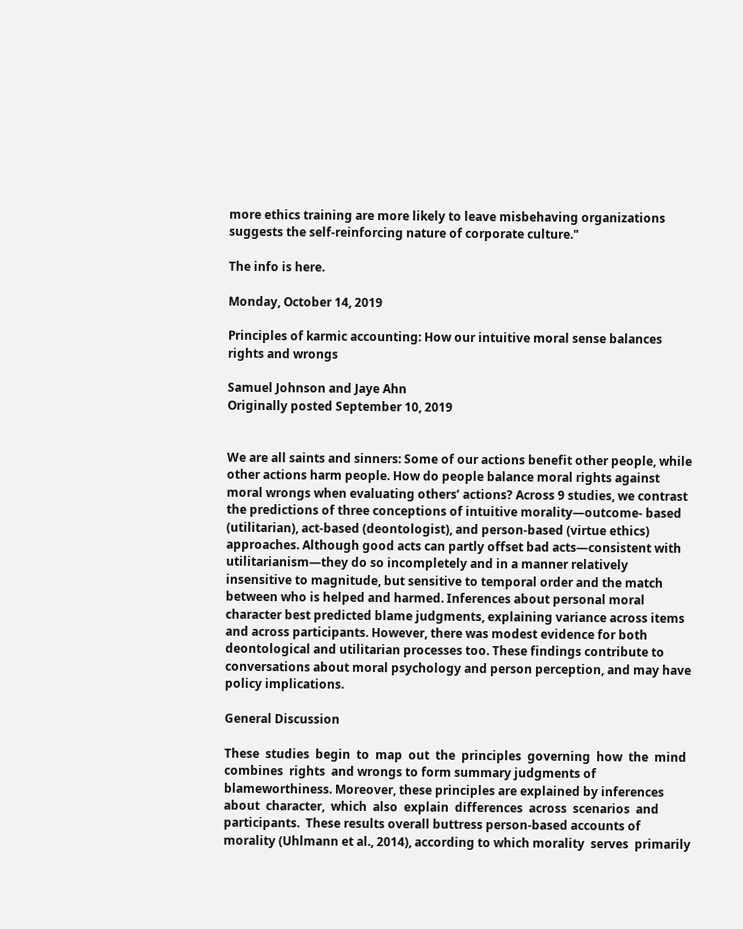more ethics training are more likely to leave misbehaving organizations suggests the self-reinforcing nature of corporate culture."

The info is here.

Monday, October 14, 2019

Principles of karmic accounting: How our intuitive moral sense balances rights and wrongs

Samuel Johnson and Jaye Ahn
Originally posted September 10, 2019


We are all saints and sinners: Some of our actions benefit other people, while other actions harm people. How do people balance moral rights against moral wrongs when evaluating others’ actions? Across 9 studies, we contrast the predictions of three conceptions of intuitive morality—outcome- based (utilitarian), act-based (deontologist), and person-based (virtue ethics) approaches. Although good acts can partly offset bad acts—consistent with utilitarianism—they do so incompletely and in a manner relatively insensitive to magnitude, but sensitive to temporal order and the match between who is helped and harmed. Inferences about personal moral character best predicted blame judgments, explaining variance across items and across participants. However, there was modest evidence for both deontological and utilitarian processes too. These findings contribute to conversations about moral psychology and person perception, and may have policy implications.

General Discussion

These  studies  begin  to  map  out  the  principles  governing  how  the  mind  combines  rights  and wrongs to form summary judgments of blameworthiness. Moreover, these principles are explained by inferences  about  character,  which  also  explain  differences  across  scenarios  and  participants.  These results overall buttress person-based accounts of morality (Uhlmann et al., 2014), according to which morality  serves  primarily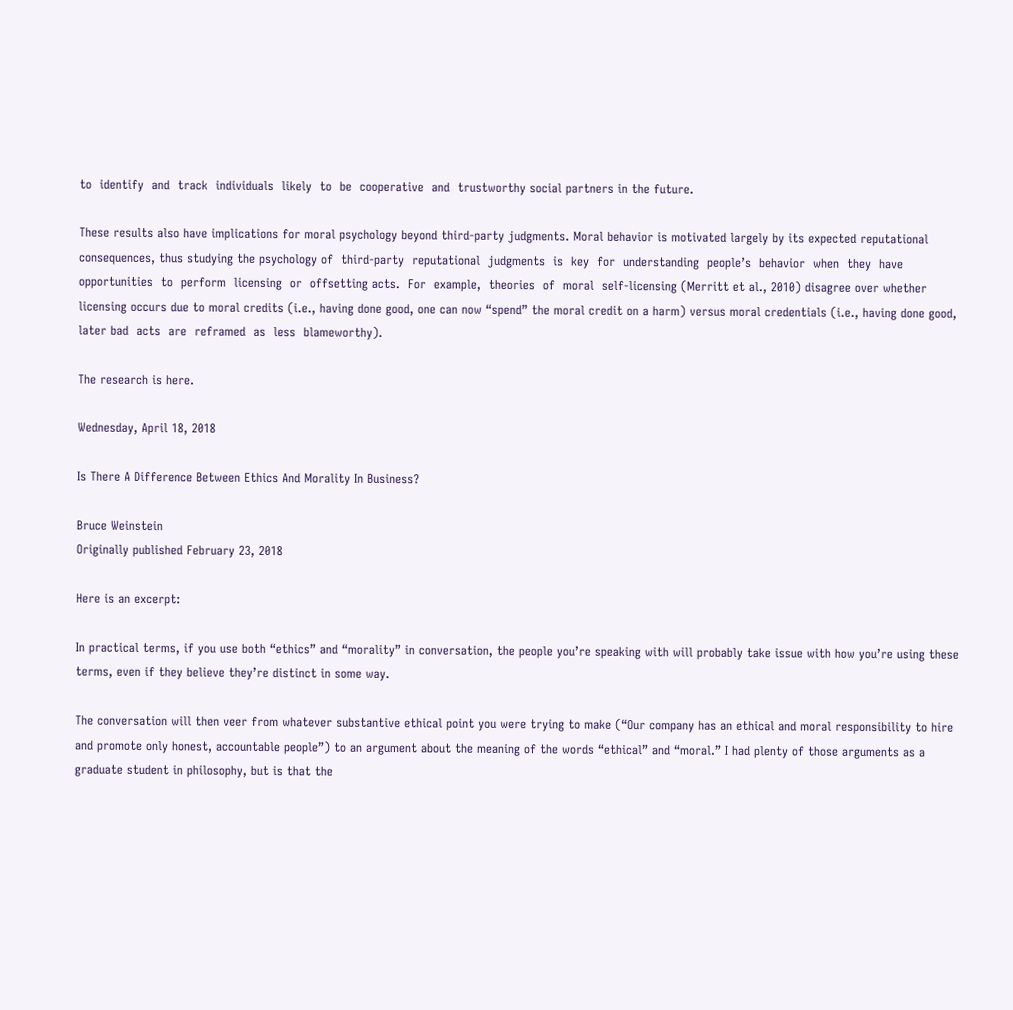to  identify  and  track  individuals  likely  to  be  cooperative  and  trustworthy social partners in the future.

These results also have implications for moral psychology beyond third-party judgments. Moral behavior is motivated largely by its expected reputational consequences, thus studying the psychology of  third-party  reputational  judgments  is  key  for  understanding  people’s  behavior  when  they  have opportunities  to  perform  licensing  or  offsetting acts.  For  example,  theories  of  moral  self-licensing (Merritt et al., 2010) disagree over whether licensing occurs due to moral credits (i.e., having done good, one can now “spend” the moral credit on a harm) versus moral credentials (i.e., having done good, later bad  acts  are  reframed  as  less  blameworthy).

The research is here.

Wednesday, April 18, 2018

Is There A Difference Between Ethics And Morality In Business?

Bruce Weinstein
Originally published February 23, 2018

Here is an excerpt:

In practical terms, if you use both “ethics” and “morality” in conversation, the people you’re speaking with will probably take issue with how you’re using these terms, even if they believe they’re distinct in some way.

The conversation will then veer from whatever substantive ethical point you were trying to make (“Our company has an ethical and moral responsibility to hire and promote only honest, accountable people”) to an argument about the meaning of the words “ethical” and “moral.” I had plenty of those arguments as a graduate student in philosophy, but is that the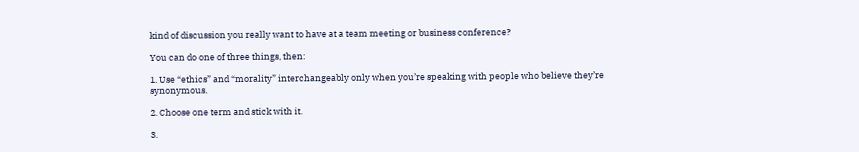kind of discussion you really want to have at a team meeting or business conference?

You can do one of three things, then:

1. Use “ethics” and “morality” interchangeably only when you’re speaking with people who believe they’re synonymous.

2. Choose one term and stick with it.

3.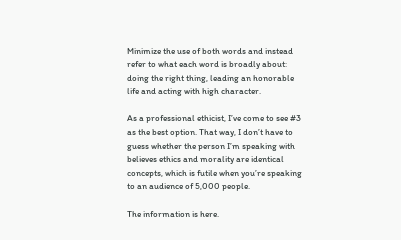Minimize the use of both words and instead refer to what each word is broadly about: doing the right thing, leading an honorable life and acting with high character.

As a professional ethicist, I’ve come to see #3 as the best option. That way, I don’t have to guess whether the person I’m speaking with believes ethics and morality are identical concepts, which is futile when you’re speaking to an audience of 5,000 people.

The information is here.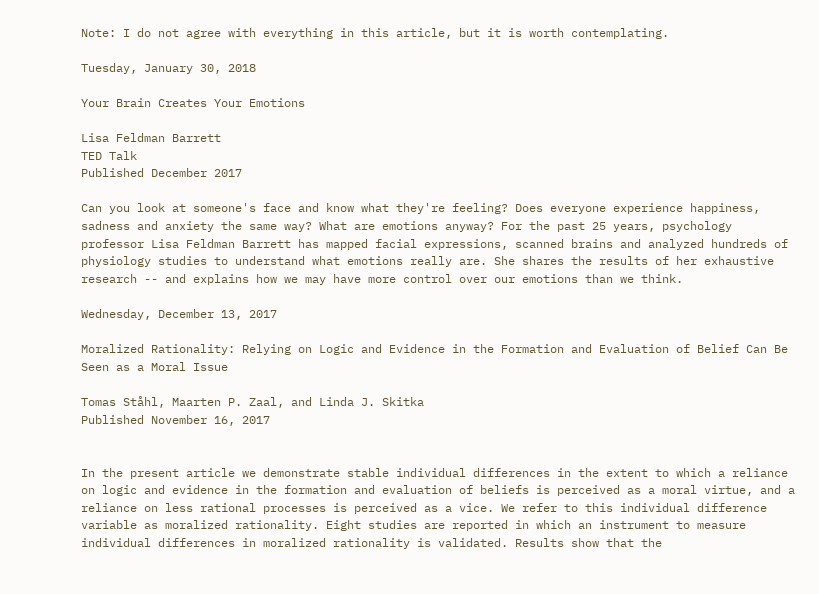Note: I do not agree with everything in this article, but it is worth contemplating.

Tuesday, January 30, 2018

Your Brain Creates Your Emotions

Lisa Feldman Barrett
TED Talk
Published December 2017

Can you look at someone's face and know what they're feeling? Does everyone experience happiness, sadness and anxiety the same way? What are emotions anyway? For the past 25 years, psychology professor Lisa Feldman Barrett has mapped facial expressions, scanned brains and analyzed hundreds of physiology studies to understand what emotions really are. She shares the results of her exhaustive research -- and explains how we may have more control over our emotions than we think.

Wednesday, December 13, 2017

Moralized Rationality: Relying on Logic and Evidence in the Formation and Evaluation of Belief Can Be Seen as a Moral Issue

Tomas Ståhl, Maarten P. Zaal, and Linda J. Skitka
Published November 16, 2017


In the present article we demonstrate stable individual differences in the extent to which a reliance on logic and evidence in the formation and evaluation of beliefs is perceived as a moral virtue, and a reliance on less rational processes is perceived as a vice. We refer to this individual difference variable as moralized rationality. Eight studies are reported in which an instrument to measure individual differences in moralized rationality is validated. Results show that the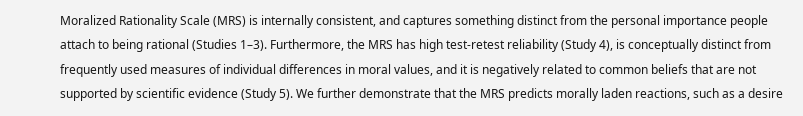Moralized Rationality Scale (MRS) is internally consistent, and captures something distinct from the personal importance people attach to being rational (Studies 1–3). Furthermore, the MRS has high test-retest reliability (Study 4), is conceptually distinct from frequently used measures of individual differences in moral values, and it is negatively related to common beliefs that are not supported by scientific evidence (Study 5). We further demonstrate that the MRS predicts morally laden reactions, such as a desire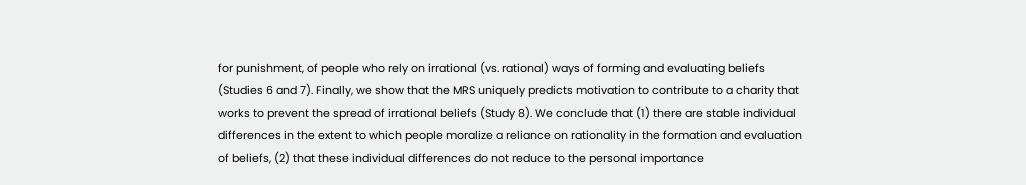for punishment, of people who rely on irrational (vs. rational) ways of forming and evaluating beliefs (Studies 6 and 7). Finally, we show that the MRS uniquely predicts motivation to contribute to a charity that works to prevent the spread of irrational beliefs (Study 8). We conclude that (1) there are stable individual differences in the extent to which people moralize a reliance on rationality in the formation and evaluation of beliefs, (2) that these individual differences do not reduce to the personal importance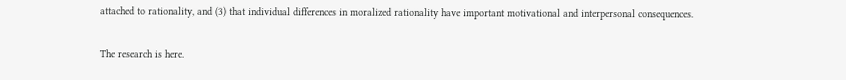attached to rationality, and (3) that individual differences in moralized rationality have important motivational and interpersonal consequences.

The research is here.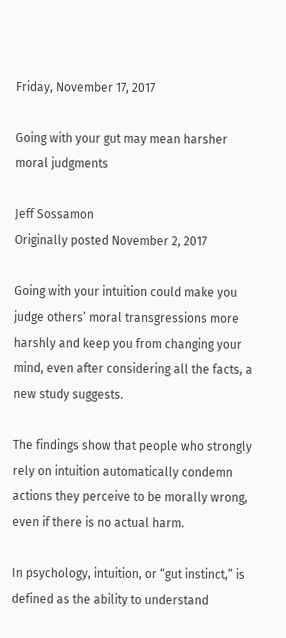Friday, November 17, 2017

Going with your gut may mean harsher moral judgments

Jeff Sossamon
Originally posted November 2, 2017

Going with your intuition could make you judge others’ moral transgressions more harshly and keep you from changing your mind, even after considering all the facts, a new study suggests.

The findings show that people who strongly rely on intuition automatically condemn actions they perceive to be morally wrong, even if there is no actual harm.

In psychology, intuition, or “gut instinct,” is defined as the ability to understand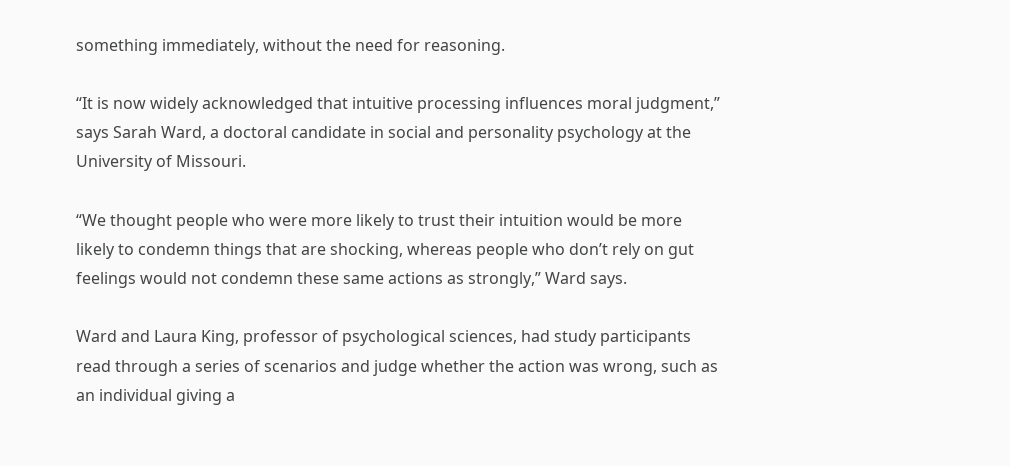something immediately, without the need for reasoning.

“It is now widely acknowledged that intuitive processing influences moral judgment,” says Sarah Ward, a doctoral candidate in social and personality psychology at the University of Missouri.

“We thought people who were more likely to trust their intuition would be more likely to condemn things that are shocking, whereas people who don’t rely on gut feelings would not condemn these same actions as strongly,” Ward says.

Ward and Laura King, professor of psychological sciences, had study participants read through a series of scenarios and judge whether the action was wrong, such as an individual giving a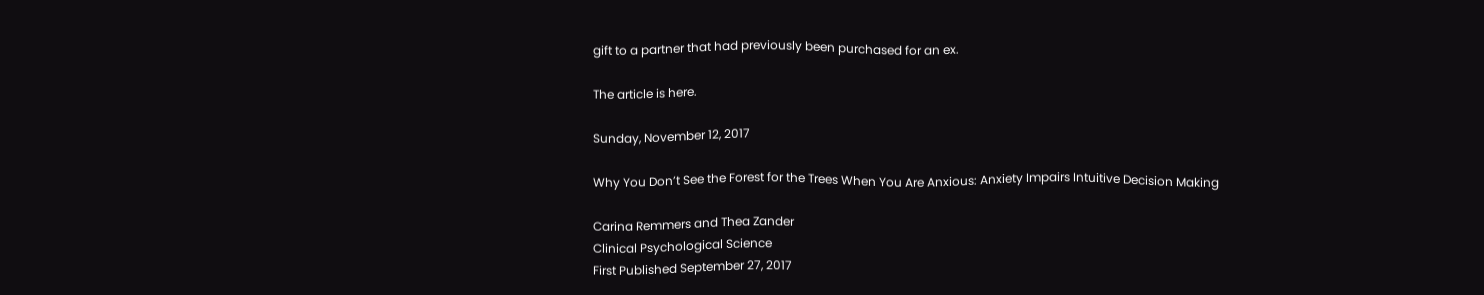gift to a partner that had previously been purchased for an ex.

The article is here.

Sunday, November 12, 2017

Why You Don’t See the Forest for the Trees When You Are Anxious: Anxiety Impairs Intuitive Decision Making

Carina Remmers and Thea Zander
Clinical Psychological Science
First Published September 27, 2017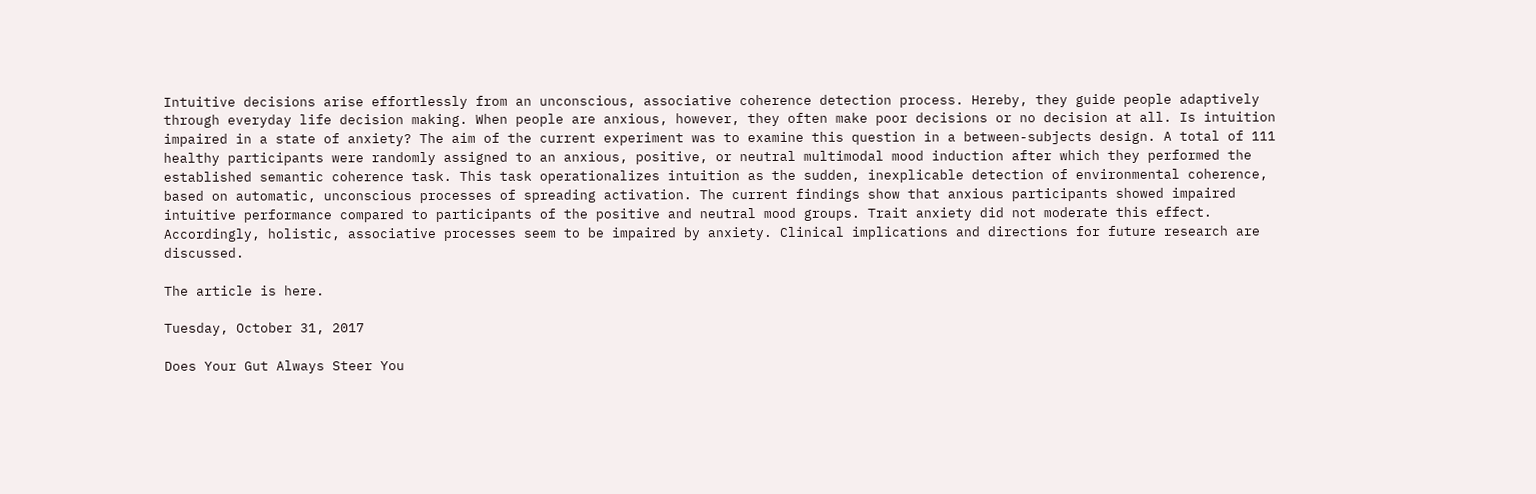Intuitive decisions arise effortlessly from an unconscious, associative coherence detection process. Hereby, they guide people adaptively through everyday life decision making. When people are anxious, however, they often make poor decisions or no decision at all. Is intuition impaired in a state of anxiety? The aim of the current experiment was to examine this question in a between-subjects design. A total of 111 healthy participants were randomly assigned to an anxious, positive, or neutral multimodal mood induction after which they performed the established semantic coherence task. This task operationalizes intuition as the sudden, inexplicable detection of environmental coherence, based on automatic, unconscious processes of spreading activation. The current findings show that anxious participants showed impaired intuitive performance compared to participants of the positive and neutral mood groups. Trait anxiety did not moderate this effect. Accordingly, holistic, associative processes seem to be impaired by anxiety. Clinical implications and directions for future research are discussed.

The article is here.

Tuesday, October 31, 2017

Does Your Gut Always Steer You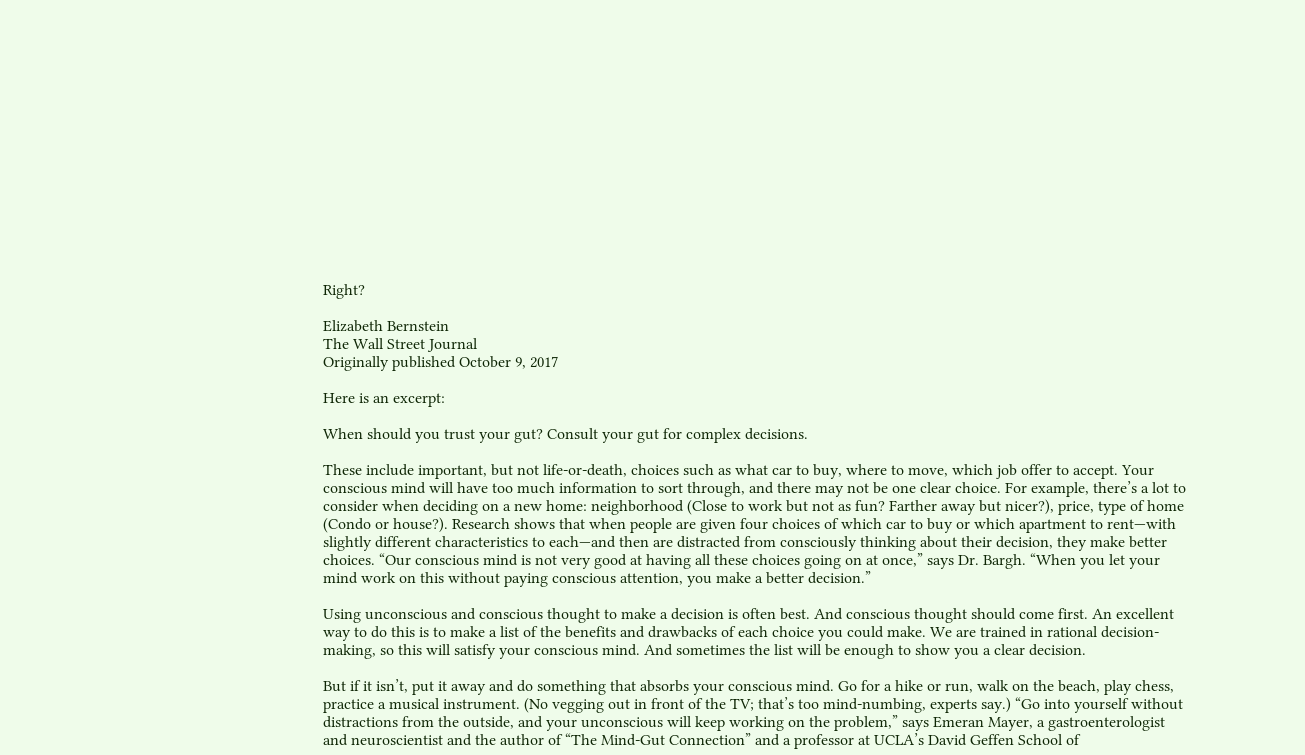Right?

Elizabeth Bernstein
The Wall Street Journal
Originally published October 9, 2017

Here is an excerpt:

When should you trust your gut? Consult your gut for complex decisions.

These include important, but not life-or-death, choices such as what car to buy, where to move, which job offer to accept. Your conscious mind will have too much information to sort through, and there may not be one clear choice. For example, there’s a lot to consider when deciding on a new home: neighborhood (Close to work but not as fun? Farther away but nicer?), price, type of home (Condo or house?). Research shows that when people are given four choices of which car to buy or which apartment to rent—with slightly different characteristics to each—and then are distracted from consciously thinking about their decision, they make better choices. “Our conscious mind is not very good at having all these choices going on at once,” says Dr. Bargh. “When you let your mind work on this without paying conscious attention, you make a better decision.”

Using unconscious and conscious thought to make a decision is often best. And conscious thought should come first. An excellent way to do this is to make a list of the benefits and drawbacks of each choice you could make. We are trained in rational decision-making, so this will satisfy your conscious mind. And sometimes the list will be enough to show you a clear decision.

But if it isn’t, put it away and do something that absorbs your conscious mind. Go for a hike or run, walk on the beach, play chess, practice a musical instrument. (No vegging out in front of the TV; that’s too mind-numbing, experts say.) “Go into yourself without distractions from the outside, and your unconscious will keep working on the problem,” says Emeran Mayer, a gastroenterologist and neuroscientist and the author of “The Mind-Gut Connection” and a professor at UCLA’s David Geffen School of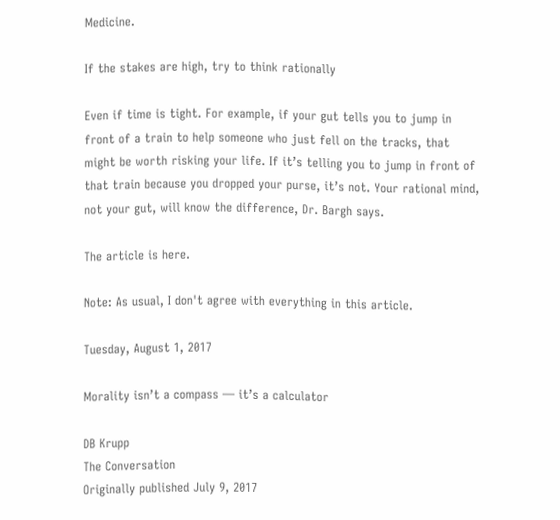Medicine.

If the stakes are high, try to think rationally

Even if time is tight. For example, if your gut tells you to jump in front of a train to help someone who just fell on the tracks, that might be worth risking your life. If it’s telling you to jump in front of that train because you dropped your purse, it’s not. Your rational mind, not your gut, will know the difference, Dr. Bargh says.

The article is here.

Note: As usual, I don't agree with everything in this article.

Tuesday, August 1, 2017

Morality isn’t a compass — it’s a calculator

DB Krupp
The Conversation
Originally published July 9, 2017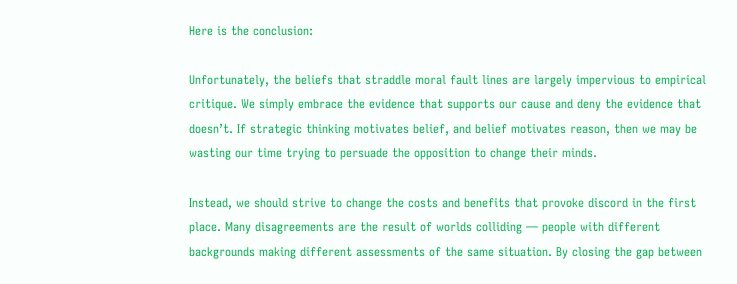Here is the conclusion:

Unfortunately, the beliefs that straddle moral fault lines are largely impervious to empirical critique. We simply embrace the evidence that supports our cause and deny the evidence that doesn’t. If strategic thinking motivates belief, and belief motivates reason, then we may be wasting our time trying to persuade the opposition to change their minds.

Instead, we should strive to change the costs and benefits that provoke discord in the first place. Many disagreements are the result of worlds colliding — people with different backgrounds making different assessments of the same situation. By closing the gap between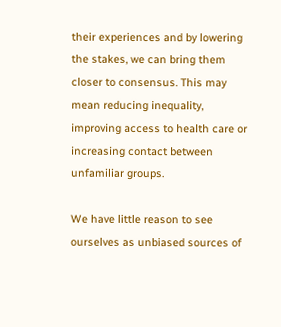their experiences and by lowering the stakes, we can bring them closer to consensus. This may mean reducing inequality, improving access to health care or increasing contact between unfamiliar groups.

We have little reason to see ourselves as unbiased sources of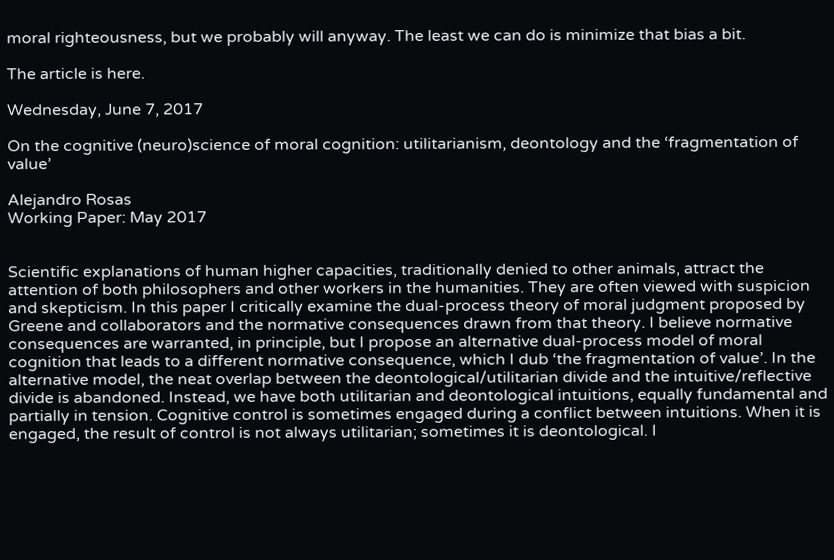moral righteousness, but we probably will anyway. The least we can do is minimize that bias a bit.

The article is here.

Wednesday, June 7, 2017

On the cognitive (neuro)science of moral cognition: utilitarianism, deontology and the ‘fragmentation of value’

Alejandro Rosas
Working Paper: May 2017


Scientific explanations of human higher capacities, traditionally denied to other animals, attract the attention of both philosophers and other workers in the humanities. They are often viewed with suspicion and skepticism. In this paper I critically examine the dual-process theory of moral judgment proposed by Greene and collaborators and the normative consequences drawn from that theory. I believe normative consequences are warranted, in principle, but I propose an alternative dual-process model of moral cognition that leads to a different normative consequence, which I dub ‘the fragmentation of value’. In the alternative model, the neat overlap between the deontological/utilitarian divide and the intuitive/reflective divide is abandoned. Instead, we have both utilitarian and deontological intuitions, equally fundamental and partially in tension. Cognitive control is sometimes engaged during a conflict between intuitions. When it is engaged, the result of control is not always utilitarian; sometimes it is deontological. I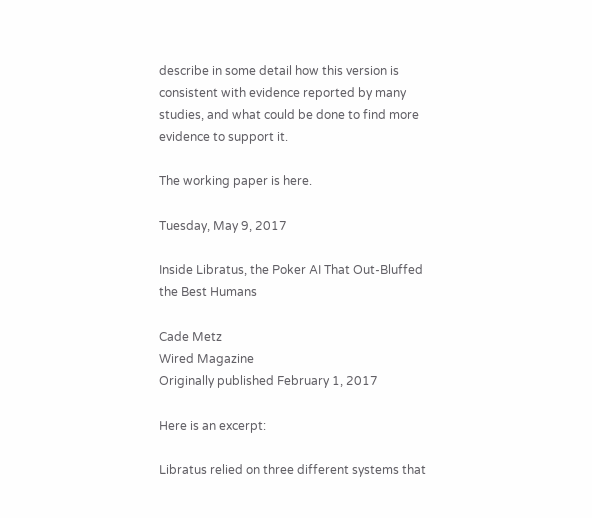describe in some detail how this version is consistent with evidence reported by many studies, and what could be done to find more evidence to support it.

The working paper is here.

Tuesday, May 9, 2017

Inside Libratus, the Poker AI That Out-Bluffed the Best Humans

Cade Metz
Wired Magazine
Originally published February 1, 2017

Here is an excerpt:

Libratus relied on three different systems that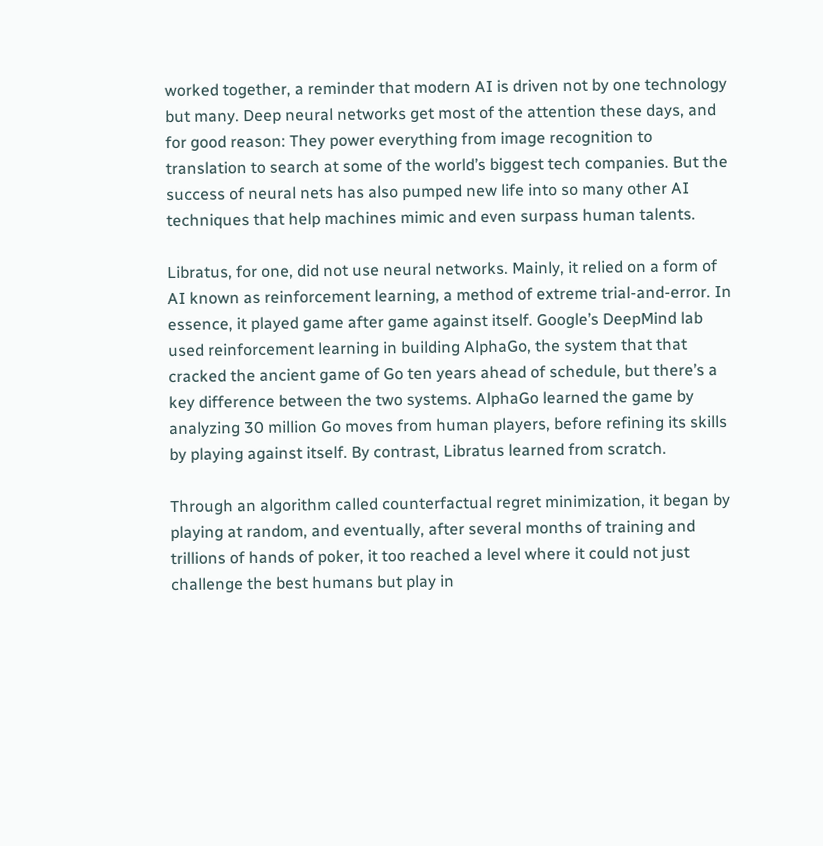worked together, a reminder that modern AI is driven not by one technology but many. Deep neural networks get most of the attention these days, and for good reason: They power everything from image recognition to translation to search at some of the world’s biggest tech companies. But the success of neural nets has also pumped new life into so many other AI techniques that help machines mimic and even surpass human talents.

Libratus, for one, did not use neural networks. Mainly, it relied on a form of AI known as reinforcement learning, a method of extreme trial-and-error. In essence, it played game after game against itself. Google’s DeepMind lab used reinforcement learning in building AlphaGo, the system that that cracked the ancient game of Go ten years ahead of schedule, but there’s a key difference between the two systems. AlphaGo learned the game by analyzing 30 million Go moves from human players, before refining its skills by playing against itself. By contrast, Libratus learned from scratch.

Through an algorithm called counterfactual regret minimization, it began by playing at random, and eventually, after several months of training and trillions of hands of poker, it too reached a level where it could not just challenge the best humans but play in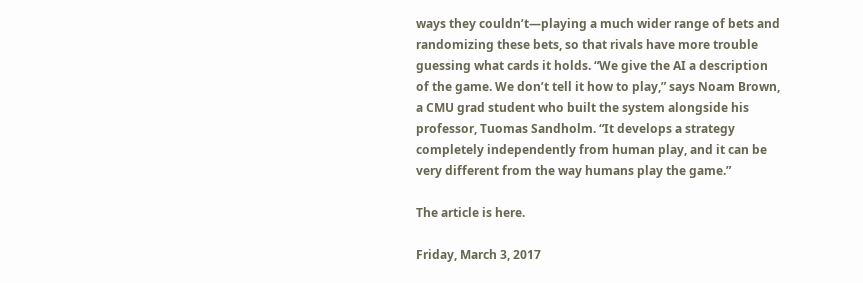ways they couldn’t—playing a much wider range of bets and randomizing these bets, so that rivals have more trouble guessing what cards it holds. “We give the AI a description of the game. We don’t tell it how to play,” says Noam Brown, a CMU grad student who built the system alongside his professor, Tuomas Sandholm. “It develops a strategy completely independently from human play, and it can be very different from the way humans play the game.”

The article is here.

Friday, March 3, 2017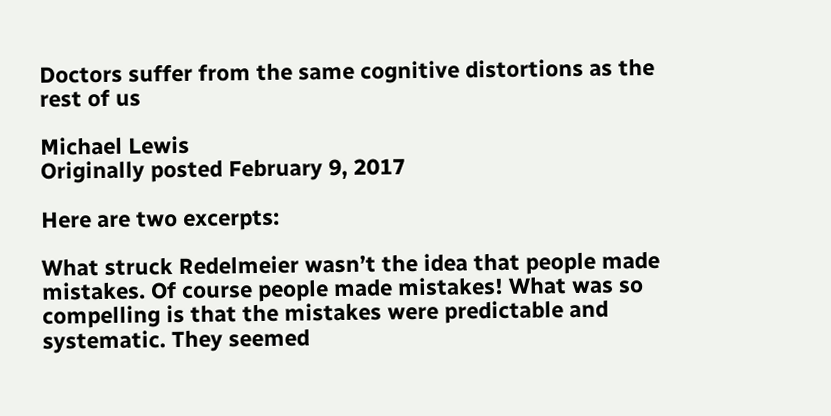Doctors suffer from the same cognitive distortions as the rest of us

Michael Lewis
Originally posted February 9, 2017

Here are two excerpts:

What struck Redelmeier wasn’t the idea that people made mistakes. Of course people made mistakes! What was so compelling is that the mistakes were predictable and systematic. They seemed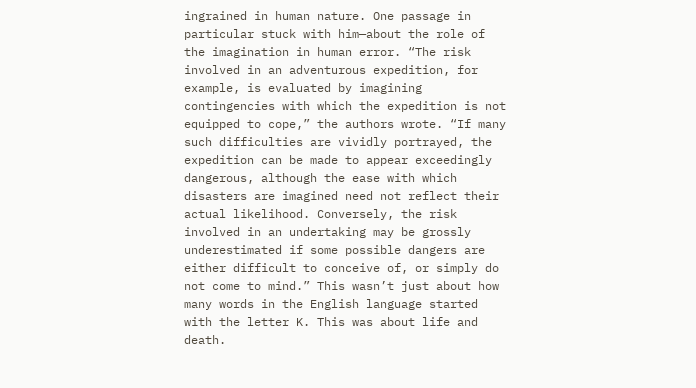ingrained in human nature. One passage in particular stuck with him—about the role of the imagination in human error. “The risk involved in an adventurous expedition, for example, is evaluated by imagining contingencies with which the expedition is not equipped to cope,” the authors wrote. “If many such difficulties are vividly portrayed, the expedition can be made to appear exceedingly dangerous, although the ease with which disasters are imagined need not reflect their actual likelihood. Conversely, the risk involved in an undertaking may be grossly underestimated if some possible dangers are either difficult to conceive of, or simply do not come to mind.” This wasn’t just about how many words in the English language started with the letter K. This was about life and death.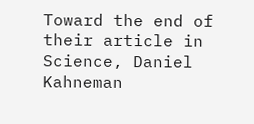Toward the end of their article in Science, Daniel Kahneman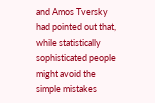and Amos Tversky had pointed out that, while statistically sophisticated people might avoid the simple mistakes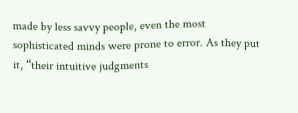made by less savvy people, even the most sophisticated minds were prone to error. As they put it, “their intuitive judgments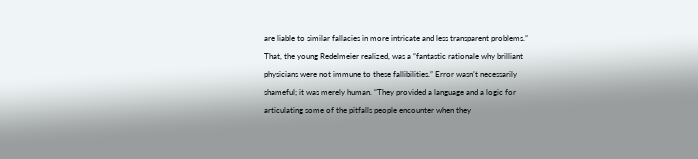are liable to similar fallacies in more intricate and less transparent problems.” That, the young Redelmeier realized, was a “fantastic rationale why brilliant physicians were not immune to these fallibilities.” Error wasn’t necessarily shameful; it was merely human. “They provided a language and a logic for articulating some of the pitfalls people encounter when they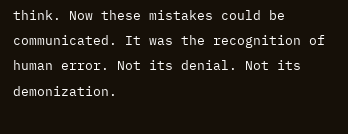think. Now these mistakes could be communicated. It was the recognition of human error. Not its denial. Not its demonization.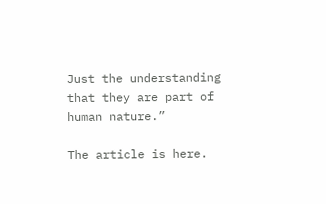Just the understanding that they are part of human nature.”

The article is here.